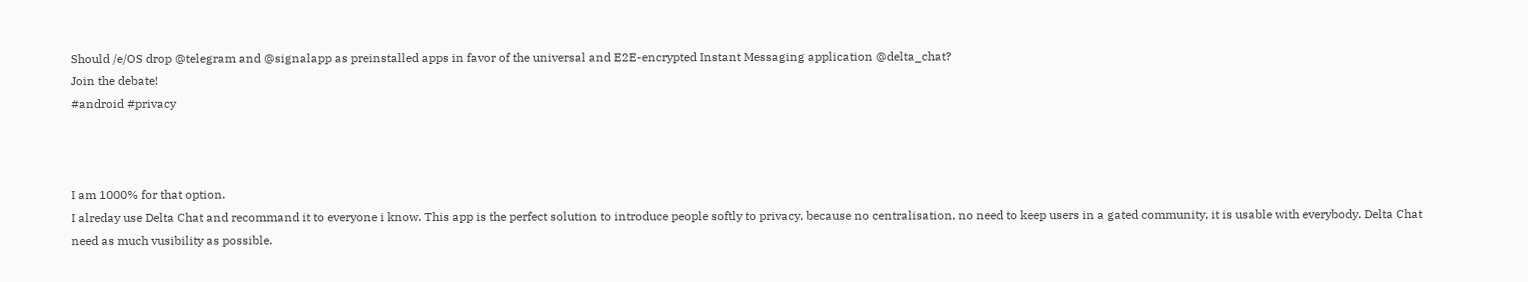Should /e/OS drop @telegram and @signalapp as preinstalled apps in favor of the universal and E2E-encrypted Instant Messaging application @delta_chat?
Join the debate!
#android #privacy



I am 1000% for that option.
I alreday use Delta Chat and recommand it to everyone i know. This app is the perfect solution to introduce people softly to privacy, because no centralisation, no need to keep users in a gated community, it is usable with everybody. Delta Chat need as much vusibility as possible.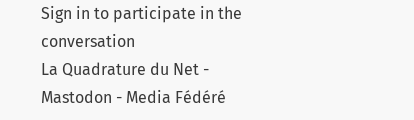Sign in to participate in the conversation
La Quadrature du Net - Mastodon - Media Fédéré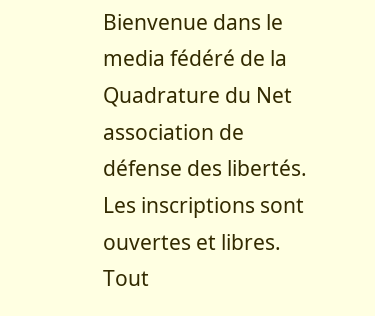Bienvenue dans le media fédéré de la Quadrature du Net association de défense des libertés. Les inscriptions sont ouvertes et libres.
Tout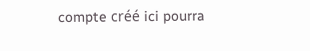compte créé ici pourra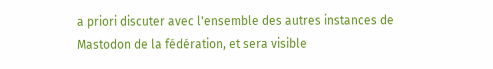a priori discuter avec l'ensemble des autres instances de Mastodon de la fédération, et sera visible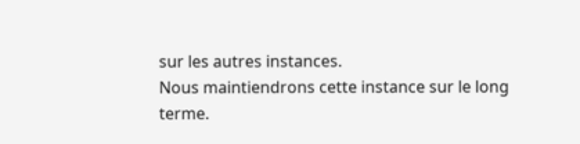sur les autres instances.
Nous maintiendrons cette instance sur le long terme.